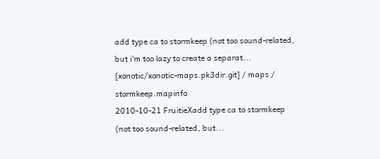add type ca to stormkeep (not too sound-related, but i'm too lazy to create a separat...
[xonotic/xonotic-maps.pk3dir.git] / maps / stormkeep.mapinfo
2010-10-21 FruitieXadd type ca to stormkeep (not too sound-related, but...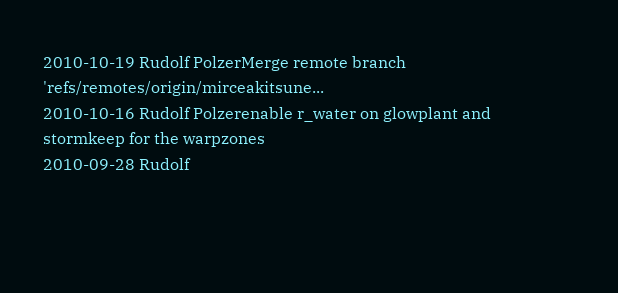2010-10-19 Rudolf PolzerMerge remote branch 'refs/remotes/origin/mirceakitsune...
2010-10-16 Rudolf Polzerenable r_water on glowplant and stormkeep for the warpzones
2010-09-28 Rudolf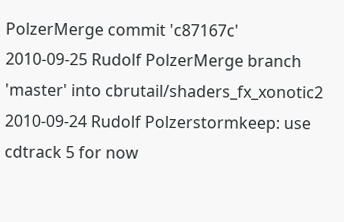PolzerMerge commit 'c87167c'
2010-09-25 Rudolf PolzerMerge branch 'master' into cbrutail/shaders_fx_xonotic2
2010-09-24 Rudolf Polzerstormkeep: use cdtrack 5 for now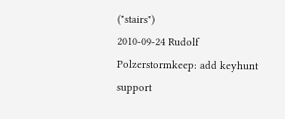("stairs")
2010-09-24 Rudolf Polzerstormkeep: add keyhunt support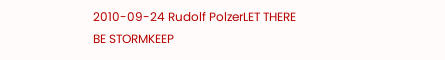2010-09-24 Rudolf PolzerLET THERE BE STORMKEEP